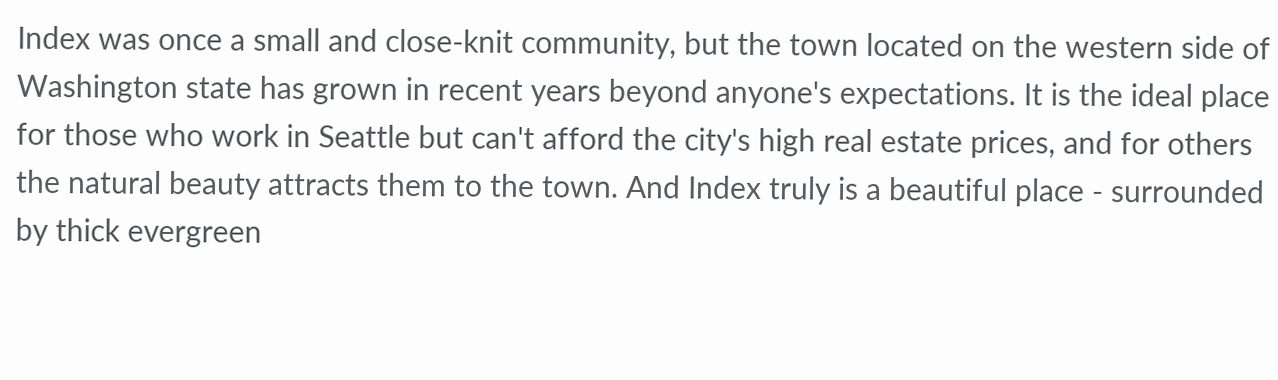Index was once a small and close-knit community, but the town located on the western side of Washington state has grown in recent years beyond anyone's expectations. It is the ideal place for those who work in Seattle but can't afford the city's high real estate prices, and for others the natural beauty attracts them to the town. And Index truly is a beautiful place - surrounded by thick evergreen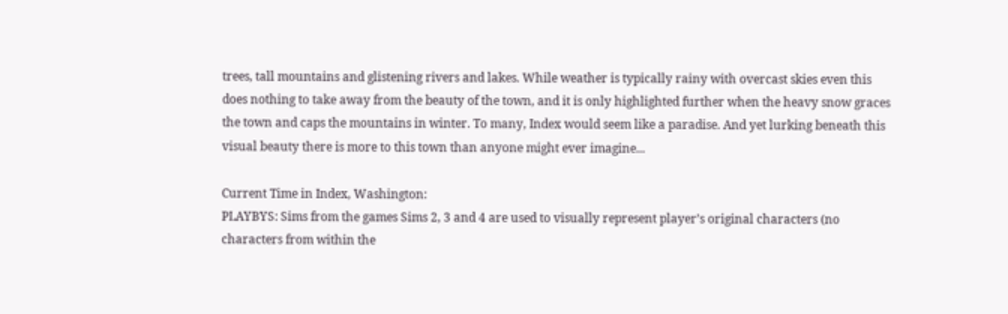trees, tall mountains and glistening rivers and lakes. While weather is typically rainy with overcast skies even this does nothing to take away from the beauty of the town, and it is only highlighted further when the heavy snow graces the town and caps the mountains in winter. To many, Index would seem like a paradise. And yet lurking beneath this visual beauty there is more to this town than anyone might ever imagine...

Current Time in Index, Washington:
PLAYBYS: Sims from the games Sims 2, 3 and 4 are used to visually represent player’s original characters (no characters from within the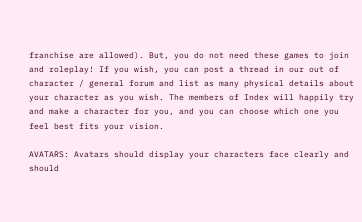franchise are allowed). But, you do not need these games to join and roleplay! If you wish, you can post a thread in our out of character / general forum and list as many physical details about your character as you wish. The members of Index will happily try and make a character for you, and you can choose which one you feel best fits your vision.

AVATARS: Avatars should display your characters face clearly and should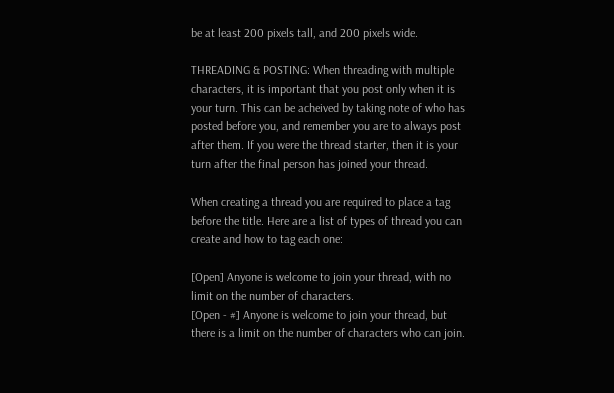be at least 200 pixels tall, and 200 pixels wide.

THREADING & POSTING: When threading with multiple characters, it is important that you post only when it is your turn. This can be acheived by taking note of who has posted before you, and remember you are to always post after them. If you were the thread starter, then it is your turn after the final person has joined your thread.

When creating a thread you are required to place a tag before the title. Here are a list of types of thread you can create and how to tag each one:

[Open] Anyone is welcome to join your thread, with no limit on the number of characters.
[Open - #] Anyone is welcome to join your thread, but there is a limit on the number of characters who can join.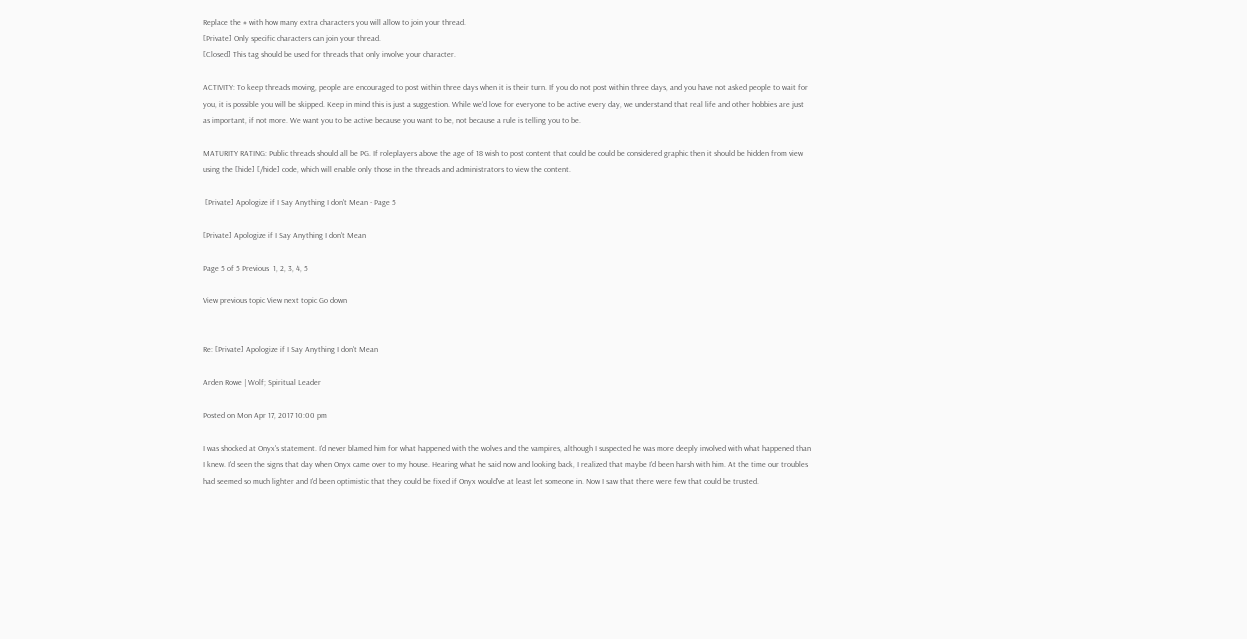Replace the # with how many extra characters you will allow to join your thread.
[Private] Only specific characters can join your thread.
[Closed] This tag should be used for threads that only involve your character.

ACTIVITY: To keep threads moving, people are encouraged to post within three days when it is their turn. If you do not post within three days, and you have not asked people to wait for you, it is possible you will be skipped. Keep in mind this is just a suggestion. While we'd love for everyone to be active every day, we understand that real life and other hobbies are just as important, if not more. We want you to be active because you want to be, not because a rule is telling you to be.

MATURITY RATING: Public threads should all be PG. If roleplayers above the age of 18 wish to post content that could be could be considered graphic then it should be hidden from view using the [hide] [/hide] code, which will enable only those in the threads and administrators to view the content.

 [Private] Apologize if I Say Anything I don't Mean - Page 5

[Private] Apologize if I Say Anything I don't Mean

Page 5 of 5 Previous  1, 2, 3, 4, 5

View previous topic View next topic Go down


Re: [Private] Apologize if I Say Anything I don't Mean

Arden Rowe | Wolf; Spiritual Leader

Posted on Mon Apr 17, 2017 10:00 pm

I was shocked at Onyx's statement. I'd never blamed him for what happened with the wolves and the vampires, although I suspected he was more deeply involved with what happened than I knew. I'd seen the signs that day when Onyx came over to my house. Hearing what he said now and looking back, I realized that maybe I'd been harsh with him. At the time our troubles had seemed so much lighter and I'd been optimistic that they could be fixed if Onyx would've at least let someone in. Now I saw that there were few that could be trusted.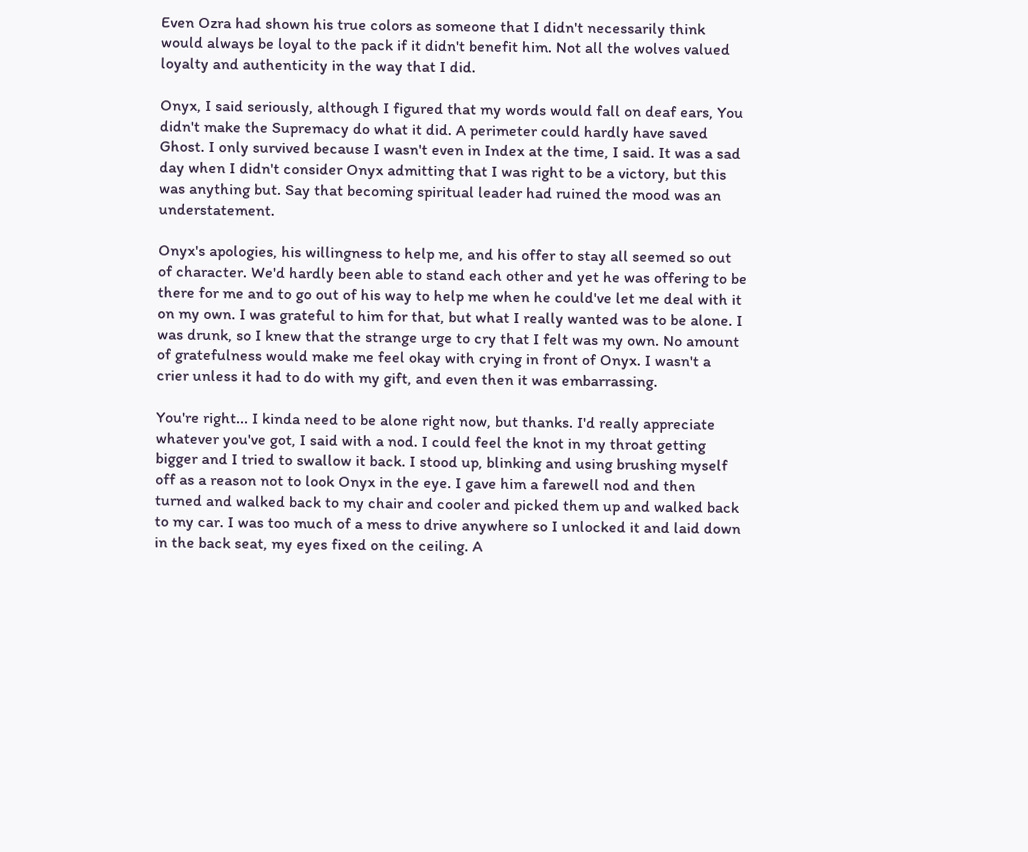Even Ozra had shown his true colors as someone that I didn't necessarily think would always be loyal to the pack if it didn't benefit him. Not all the wolves valued loyalty and authenticity in the way that I did.

Onyx, I said seriously, although I figured that my words would fall on deaf ears, You didn't make the Supremacy do what it did. A perimeter could hardly have saved Ghost. I only survived because I wasn't even in Index at the time, I said. It was a sad day when I didn't consider Onyx admitting that I was right to be a victory, but this was anything but. Say that becoming spiritual leader had ruined the mood was an understatement.

Onyx's apologies, his willingness to help me, and his offer to stay all seemed so out of character. We'd hardly been able to stand each other and yet he was offering to be there for me and to go out of his way to help me when he could've let me deal with it on my own. I was grateful to him for that, but what I really wanted was to be alone. I was drunk, so I knew that the strange urge to cry that I felt was my own. No amount of gratefulness would make me feel okay with crying in front of Onyx. I wasn't a crier unless it had to do with my gift, and even then it was embarrassing.

You're right... I kinda need to be alone right now, but thanks. I'd really appreciate whatever you've got, I said with a nod. I could feel the knot in my throat getting bigger and I tried to swallow it back. I stood up, blinking and using brushing myself off as a reason not to look Onyx in the eye. I gave him a farewell nod and then turned and walked back to my chair and cooler and picked them up and walked back to my car. I was too much of a mess to drive anywhere so I unlocked it and laid down in the back seat, my eyes fixed on the ceiling. A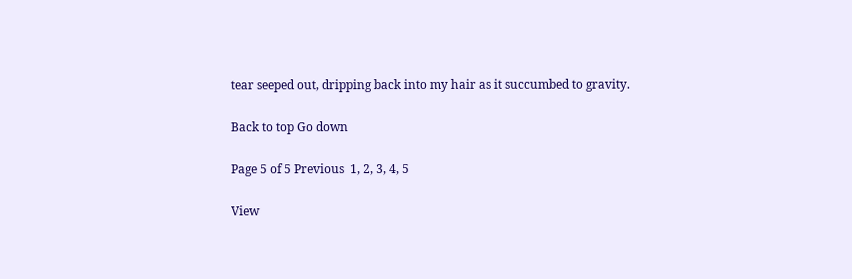tear seeped out, dripping back into my hair as it succumbed to gravity.

Back to top Go down

Page 5 of 5 Previous  1, 2, 3, 4, 5

View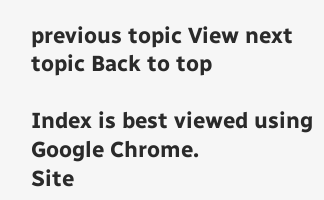previous topic View next topic Back to top

Index is best viewed using Google Chrome.
Site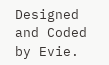Designed and Coded by Evie.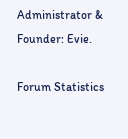Administrator & Founder: Evie.

Forum Statistics